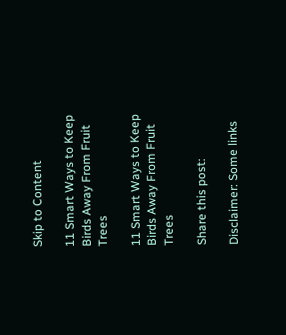Skip to Content

11 Smart Ways to Keep Birds Away From Fruit Trees

11 Smart Ways to Keep Birds Away From Fruit Trees

Share this post:

Disclaimer: Some links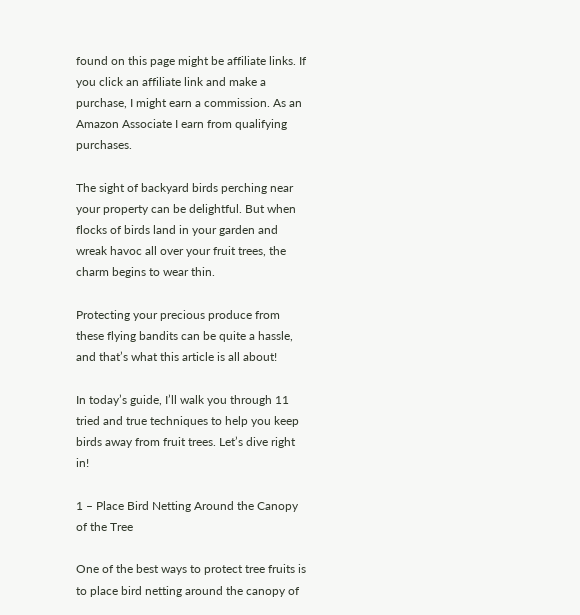found on this page might be affiliate links. If you click an affiliate link and make a purchase, I might earn a commission. As an Amazon Associate I earn from qualifying purchases.

The sight of backyard birds perching near your property can be delightful. But when flocks of birds land in your garden and wreak havoc all over your fruit trees, the charm begins to wear thin.

Protecting your precious produce from these flying bandits can be quite a hassle, and that’s what this article is all about!

In today’s guide, I’ll walk you through 11 tried and true techniques to help you keep birds away from fruit trees. Let’s dive right in!

1 – Place Bird Netting Around the Canopy of the Tree

One of the best ways to protect tree fruits is to place bird netting around the canopy of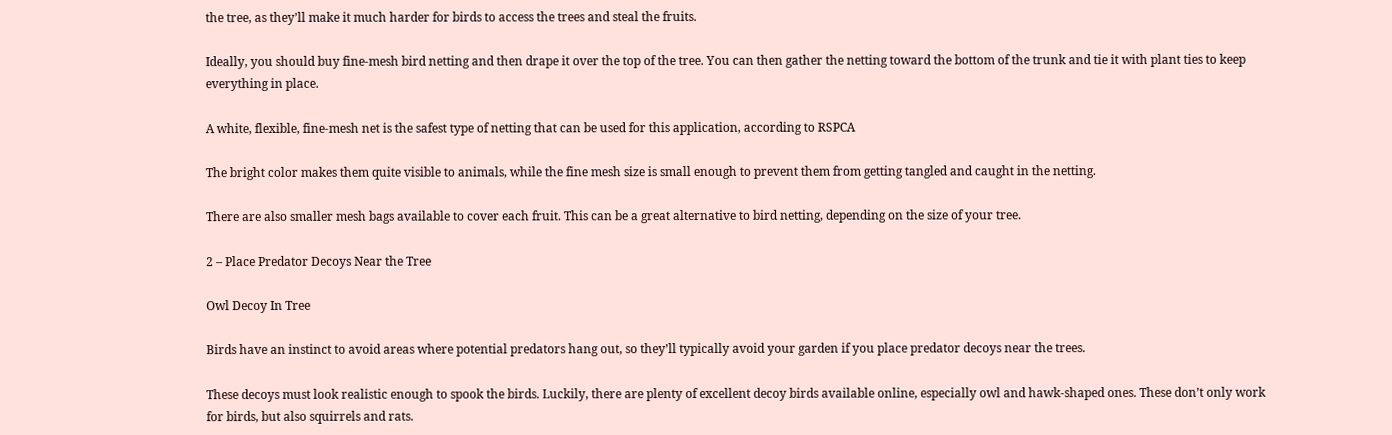the tree, as they’ll make it much harder for birds to access the trees and steal the fruits.

Ideally, you should buy fine-mesh bird netting and then drape it over the top of the tree. You can then gather the netting toward the bottom of the trunk and tie it with plant ties to keep everything in place.

A white, flexible, fine-mesh net is the safest type of netting that can be used for this application, according to RSPCA

The bright color makes them quite visible to animals, while the fine mesh size is small enough to prevent them from getting tangled and caught in the netting.

There are also smaller mesh bags available to cover each fruit. This can be a great alternative to bird netting, depending on the size of your tree.

2 – Place Predator Decoys Near the Tree

Owl Decoy In Tree

Birds have an instinct to avoid areas where potential predators hang out, so they’ll typically avoid your garden if you place predator decoys near the trees.

These decoys must look realistic enough to spook the birds. Luckily, there are plenty of excellent decoy birds available online, especially owl and hawk-shaped ones. These don’t only work for birds, but also squirrels and rats.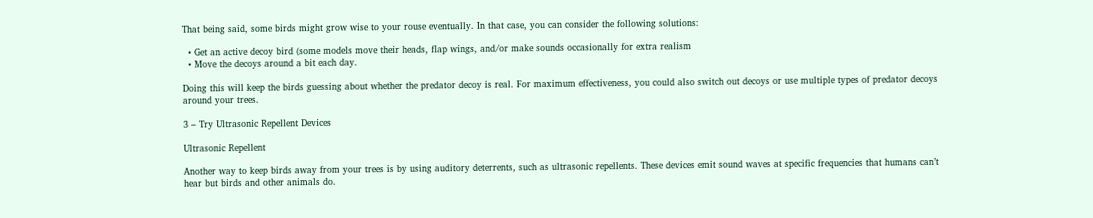That being said, some birds might grow wise to your rouse eventually. In that case, you can consider the following solutions:

  • Get an active decoy bird (some models move their heads, flap wings, and/or make sounds occasionally for extra realism
  • Move the decoys around a bit each day.

Doing this will keep the birds guessing about whether the predator decoy is real. For maximum effectiveness, you could also switch out decoys or use multiple types of predator decoys around your trees.

3 – Try Ultrasonic Repellent Devices

Ultrasonic Repellent

Another way to keep birds away from your trees is by using auditory deterrents, such as ultrasonic repellents. These devices emit sound waves at specific frequencies that humans can’t hear but birds and other animals do.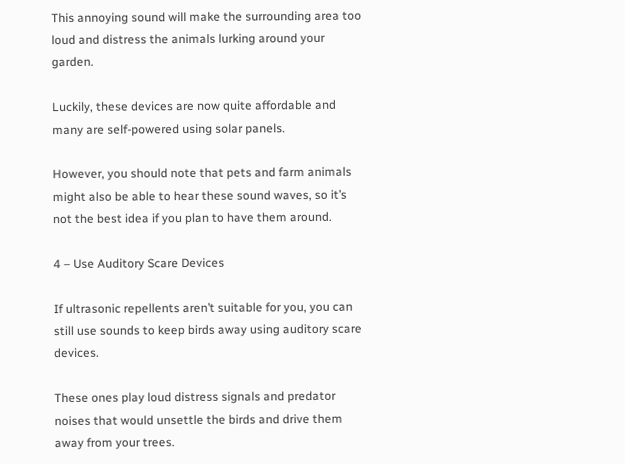This annoying sound will make the surrounding area too loud and distress the animals lurking around your garden.

Luckily, these devices are now quite affordable and many are self-powered using solar panels.

However, you should note that pets and farm animals might also be able to hear these sound waves, so it’s not the best idea if you plan to have them around.

4 – Use Auditory Scare Devices

If ultrasonic repellents aren’t suitable for you, you can still use sounds to keep birds away using auditory scare devices.

These ones play loud distress signals and predator noises that would unsettle the birds and drive them away from your trees.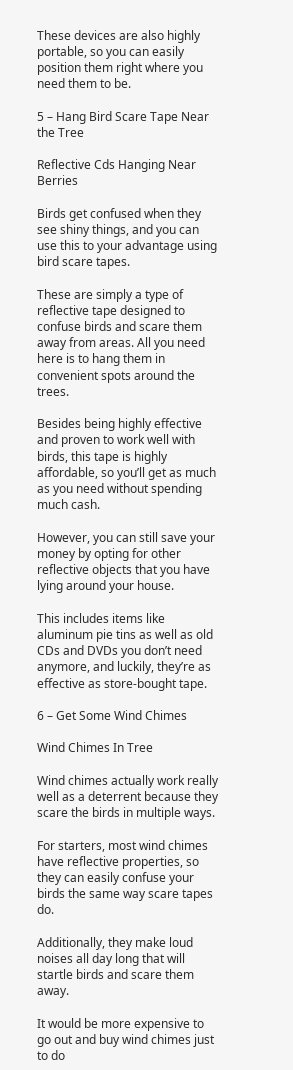These devices are also highly portable, so you can easily position them right where you need them to be.

5 – Hang Bird Scare Tape Near the Tree

Reflective Cds Hanging Near Berries

Birds get confused when they see shiny things, and you can use this to your advantage using bird scare tapes.

These are simply a type of reflective tape designed to confuse birds and scare them away from areas. All you need here is to hang them in convenient spots around the trees.

Besides being highly effective and proven to work well with birds, this tape is highly affordable, so you’ll get as much as you need without spending much cash.

However, you can still save your money by opting for other reflective objects that you have lying around your house.

This includes items like aluminum pie tins as well as old CDs and DVDs you don’t need anymore, and luckily, they’re as effective as store-bought tape.

6 – Get Some Wind Chimes

Wind Chimes In Tree

Wind chimes actually work really well as a deterrent because they scare the birds in multiple ways.

For starters, most wind chimes have reflective properties, so they can easily confuse your birds the same way scare tapes do.

Additionally, they make loud noises all day long that will startle birds and scare them away.

It would be more expensive to go out and buy wind chimes just to do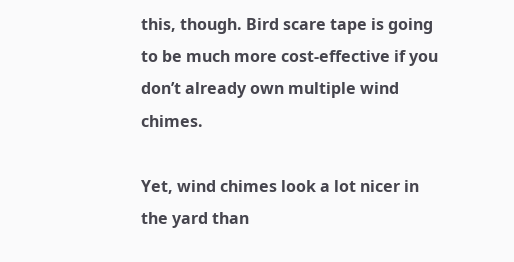this, though. Bird scare tape is going to be much more cost-effective if you don’t already own multiple wind chimes.

Yet, wind chimes look a lot nicer in the yard than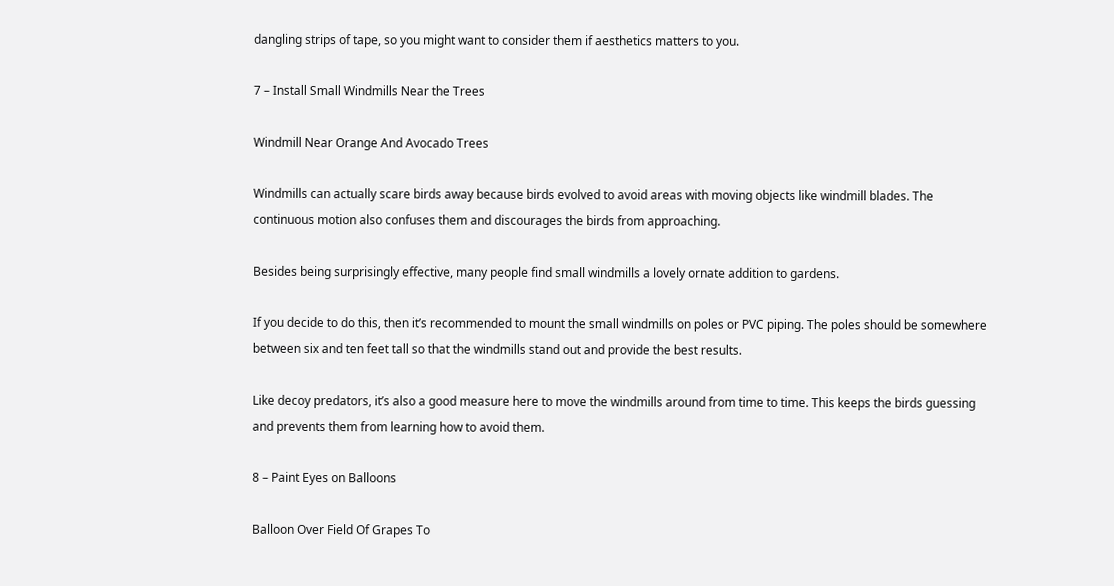dangling strips of tape, so you might want to consider them if aesthetics matters to you.

7 – Install Small Windmills Near the Trees

Windmill Near Orange And Avocado Trees

Windmills can actually scare birds away because birds evolved to avoid areas with moving objects like windmill blades. The continuous motion also confuses them and discourages the birds from approaching.

Besides being surprisingly effective, many people find small windmills a lovely ornate addition to gardens.

If you decide to do this, then it’s recommended to mount the small windmills on poles or PVC piping. The poles should be somewhere between six and ten feet tall so that the windmills stand out and provide the best results.

Like decoy predators, it’s also a good measure here to move the windmills around from time to time. This keeps the birds guessing and prevents them from learning how to avoid them.

8 – Paint Eyes on Balloons

Balloon Over Field Of Grapes To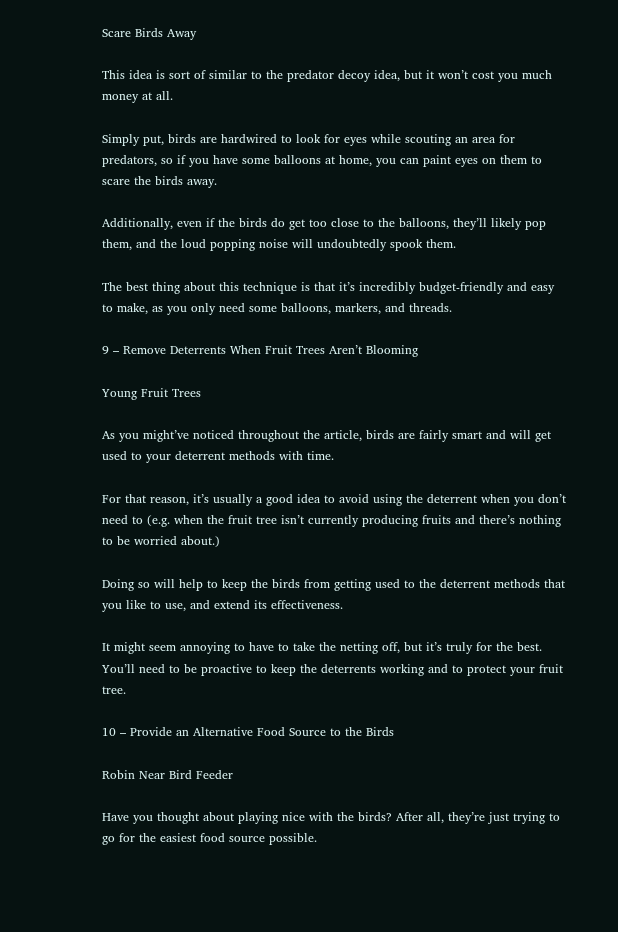Scare Birds Away

This idea is sort of similar to the predator decoy idea, but it won’t cost you much money at all.

Simply put, birds are hardwired to look for eyes while scouting an area for predators, so if you have some balloons at home, you can paint eyes on them to scare the birds away.

Additionally, even if the birds do get too close to the balloons, they’ll likely pop them, and the loud popping noise will undoubtedly spook them.

The best thing about this technique is that it’s incredibly budget-friendly and easy to make, as you only need some balloons, markers, and threads.

9 – Remove Deterrents When Fruit Trees Aren’t Blooming

Young Fruit Trees

As you might’ve noticed throughout the article, birds are fairly smart and will get used to your deterrent methods with time.

For that reason, it’s usually a good idea to avoid using the deterrent when you don’t need to (e.g. when the fruit tree isn’t currently producing fruits and there’s nothing to be worried about.)

Doing so will help to keep the birds from getting used to the deterrent methods that you like to use, and extend its effectiveness.

It might seem annoying to have to take the netting off, but it’s truly for the best. You’ll need to be proactive to keep the deterrents working and to protect your fruit tree.

10 – Provide an Alternative Food Source to the Birds

Robin Near Bird Feeder

Have you thought about playing nice with the birds? After all, they’re just trying to go for the easiest food source possible.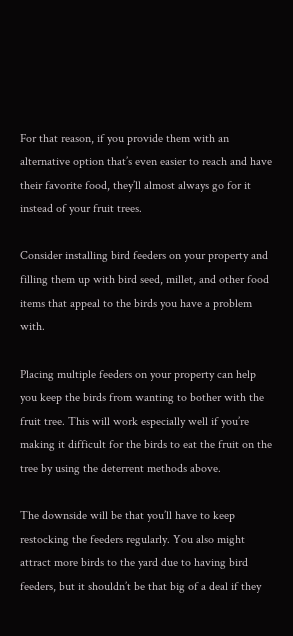For that reason, if you provide them with an alternative option that’s even easier to reach and have their favorite food, they’ll almost always go for it instead of your fruit trees.

Consider installing bird feeders on your property and filling them up with bird seed, millet, and other food items that appeal to the birds you have a problem with.

Placing multiple feeders on your property can help you keep the birds from wanting to bother with the fruit tree. This will work especially well if you’re making it difficult for the birds to eat the fruit on the tree by using the deterrent methods above.

The downside will be that you’ll have to keep restocking the feeders regularly. You also might attract more birds to the yard due to having bird feeders, but it shouldn’t be that big of a deal if they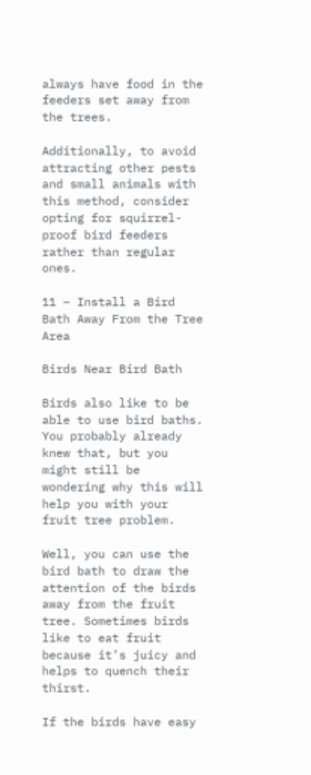always have food in the feeders set away from the trees.

Additionally, to avoid attracting other pests and small animals with this method, consider opting for squirrel-proof bird feeders rather than regular ones.

11 – Install a Bird Bath Away From the Tree Area

Birds Near Bird Bath

Birds also like to be able to use bird baths. You probably already knew that, but you might still be wondering why this will help you with your fruit tree problem.

Well, you can use the bird bath to draw the attention of the birds away from the fruit tree. Sometimes birds like to eat fruit because it’s juicy and helps to quench their thirst.

If the birds have easy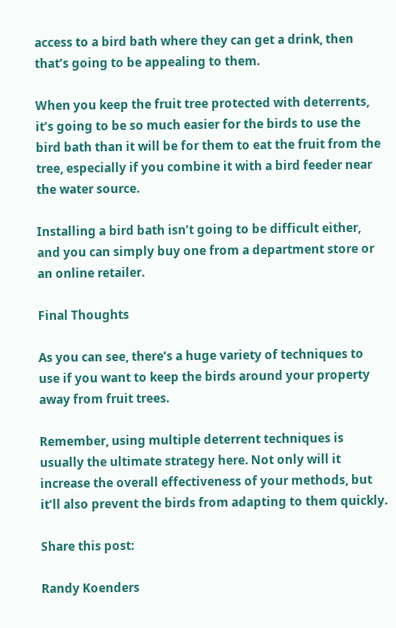access to a bird bath where they can get a drink, then that’s going to be appealing to them.

When you keep the fruit tree protected with deterrents, it’s going to be so much easier for the birds to use the bird bath than it will be for them to eat the fruit from the tree, especially if you combine it with a bird feeder near the water source.

Installing a bird bath isn’t going to be difficult either, and you can simply buy one from a department store or an online retailer.

Final Thoughts

As you can see, there’s a huge variety of techniques to use if you want to keep the birds around your property away from fruit trees.

Remember, using multiple deterrent techniques is usually the ultimate strategy here. Not only will it increase the overall effectiveness of your methods, but it’ll also prevent the birds from adapting to them quickly.

Share this post:

Randy Koenders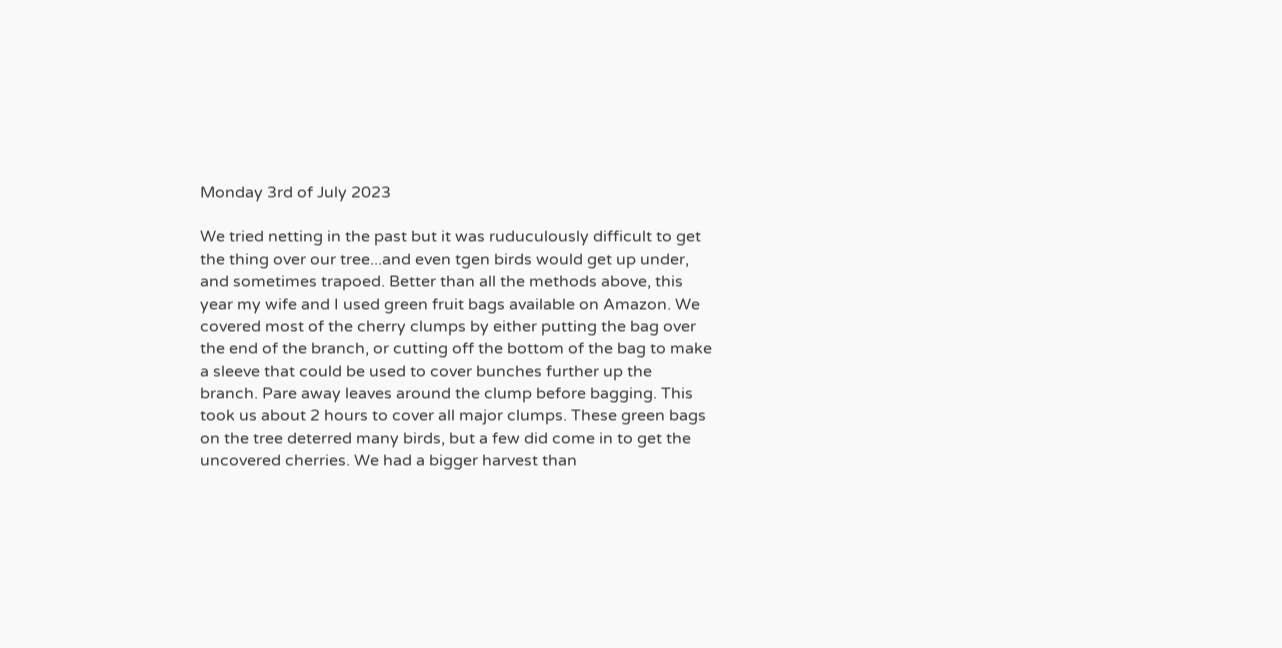Monday 3rd of July 2023

We tried netting in the past but it was ruduculously difficult to get the thing over our tree...and even tgen birds would get up under, and sometimes trapoed. Better than all the methods above, this year my wife and I used green fruit bags available on Amazon. We covered most of the cherry clumps by either putting the bag over the end of the branch, or cutting off the bottom of the bag to make a sleeve that could be used to cover bunches further up the branch. Pare away leaves around the clump before bagging. This took us about 2 hours to cover all major clumps. These green bags on the tree deterred many birds, but a few did come in to get the uncovered cherries. We had a bigger harvest than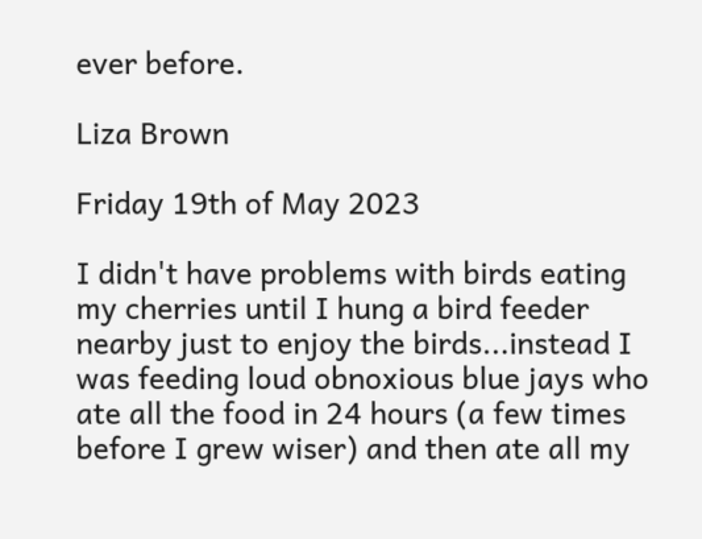ever before.

Liza Brown

Friday 19th of May 2023

I didn't have problems with birds eating my cherries until I hung a bird feeder nearby just to enjoy the birds...instead I was feeding loud obnoxious blue jays who ate all the food in 24 hours (a few times before I grew wiser) and then ate all my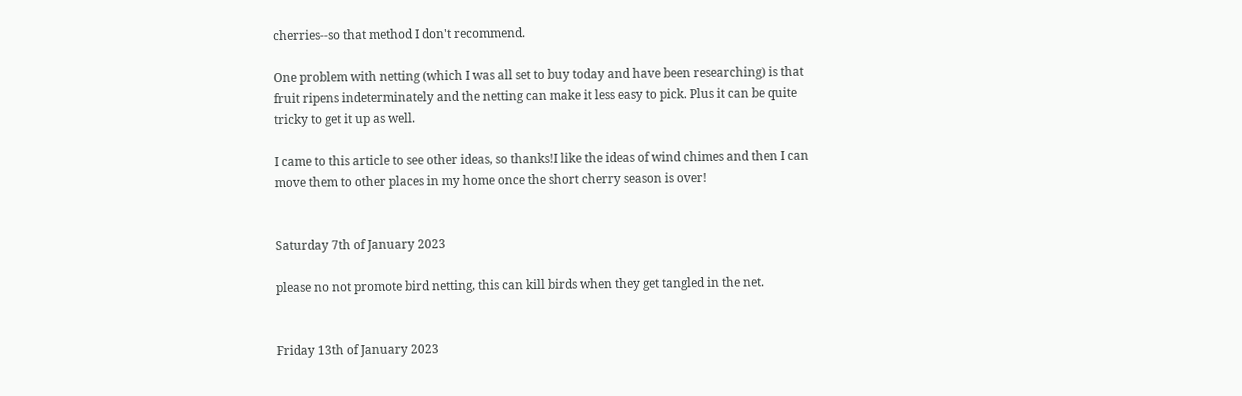cherries--so that method I don't recommend.

One problem with netting (which I was all set to buy today and have been researching) is that fruit ripens indeterminately and the netting can make it less easy to pick. Plus it can be quite tricky to get it up as well.

I came to this article to see other ideas, so thanks!I like the ideas of wind chimes and then I can move them to other places in my home once the short cherry season is over!


Saturday 7th of January 2023

please no not promote bird netting, this can kill birds when they get tangled in the net.


Friday 13th of January 2023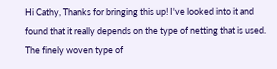Hi Cathy, Thanks for bringing this up! I've looked into it and found that it really depends on the type of netting that is used. The finely woven type of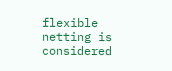flexible netting is considered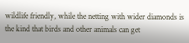wildlife friendly, while the netting with wider diamonds is the kind that birds and other animals can get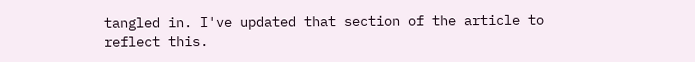tangled in. I've updated that section of the article to reflect this.